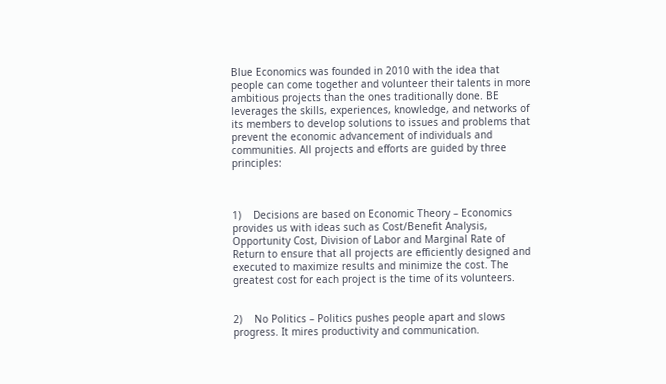Blue Economics was founded in 2010 with the idea that people can come together and volunteer their talents in more ambitious projects than the ones traditionally done. BE leverages the skills, experiences, knowledge, and networks of its members to develop solutions to issues and problems that prevent the economic advancement of individuals and communities. All projects and efforts are guided by three principles:



1)    Decisions are based on Economic Theory – Economics provides us with ideas such as Cost/Benefit Analysis, Opportunity Cost, Division of Labor and Marginal Rate of Return to ensure that all projects are efficiently designed and executed to maximize results and minimize the cost. The greatest cost for each project is the time of its volunteers.


2)    No Politics – Politics pushes people apart and slows progress. It mires productivity and communication.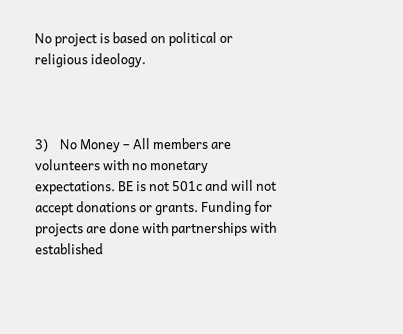No project is based on political or religious ideology.



3)    No Money – All members are volunteers with no monetary expectations. BE is not 501c and will not accept donations or grants. Funding for projects are done with partnerships with established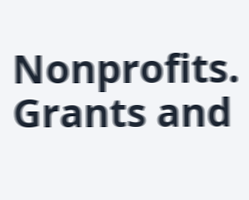Nonprofits. Grants and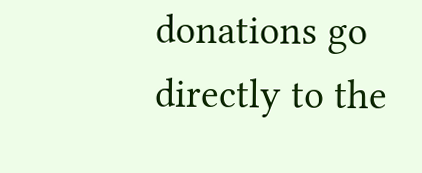donations go directly to the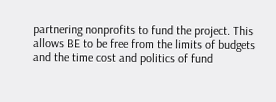partnering nonprofits to fund the project. This allows BE to be free from the limits of budgets and the time cost and politics of fund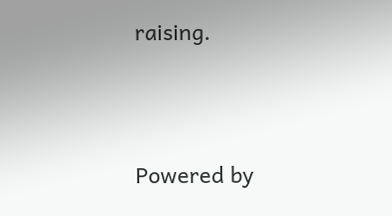raising.




Powered by